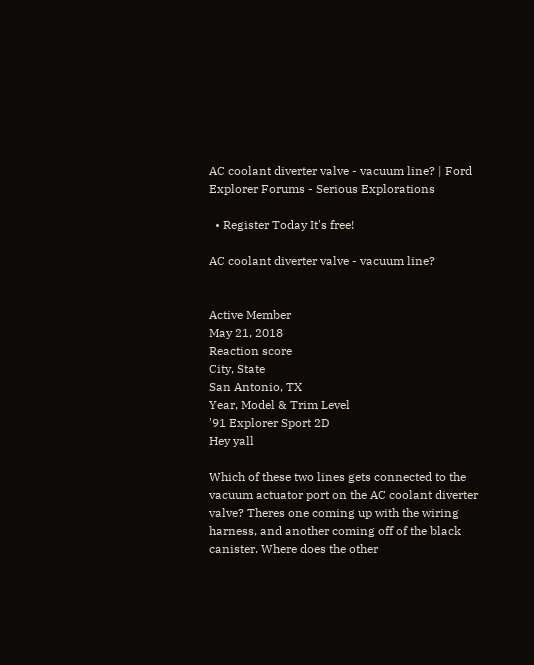AC coolant diverter valve - vacuum line? | Ford Explorer Forums - Serious Explorations

  • Register Today It's free!

AC coolant diverter valve - vacuum line?


Active Member
May 21, 2018
Reaction score
City, State
San Antonio, TX
Year, Model & Trim Level
'91 Explorer Sport 2D
Hey yall

Which of these two lines gets connected to the vacuum actuator port on the AC coolant diverter valve? Theres one coming up with the wiring harness, and another coming off of the black canister. Where does the other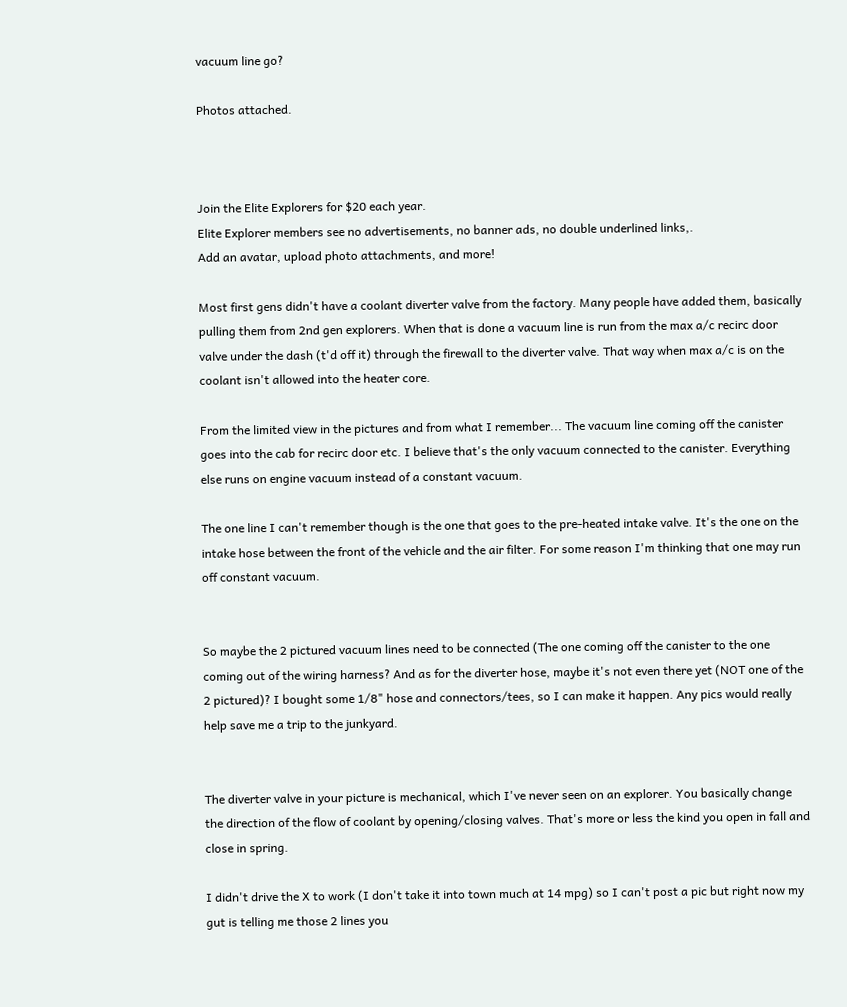vacuum line go?

Photos attached.



Join the Elite Explorers for $20 each year.
Elite Explorer members see no advertisements, no banner ads, no double underlined links,.
Add an avatar, upload photo attachments, and more!

Most first gens didn't have a coolant diverter valve from the factory. Many people have added them, basically pulling them from 2nd gen explorers. When that is done a vacuum line is run from the max a/c recirc door valve under the dash (t'd off it) through the firewall to the diverter valve. That way when max a/c is on the coolant isn't allowed into the heater core.

From the limited view in the pictures and from what I remember... The vacuum line coming off the canister goes into the cab for recirc door etc. I believe that's the only vacuum connected to the canister. Everything else runs on engine vacuum instead of a constant vacuum.

The one line I can't remember though is the one that goes to the pre-heated intake valve. It's the one on the intake hose between the front of the vehicle and the air filter. For some reason I'm thinking that one may run off constant vacuum.


So maybe the 2 pictured vacuum lines need to be connected (The one coming off the canister to the one coming out of the wiring harness? And as for the diverter hose, maybe it's not even there yet (NOT one of the 2 pictured)? I bought some 1/8" hose and connectors/tees, so I can make it happen. Any pics would really help save me a trip to the junkyard.


The diverter valve in your picture is mechanical, which I've never seen on an explorer. You basically change the direction of the flow of coolant by opening/closing valves. That's more or less the kind you open in fall and close in spring.

I didn't drive the X to work (I don't take it into town much at 14 mpg) so I can't post a pic but right now my gut is telling me those 2 lines you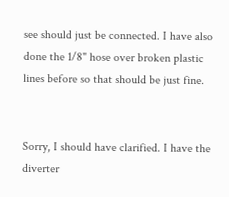see should just be connected. I have also done the 1/8" hose over broken plastic lines before so that should be just fine.


Sorry, I should have clarified. I have the diverter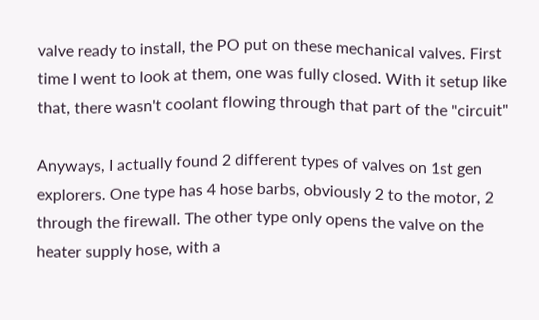valve ready to install, the PO put on these mechanical valves. First time I went to look at them, one was fully closed. With it setup like that, there wasn't coolant flowing through that part of the "circuit"

Anyways, I actually found 2 different types of valves on 1st gen explorers. One type has 4 hose barbs, obviously 2 to the motor, 2 through the firewall. The other type only opens the valve on the heater supply hose, with a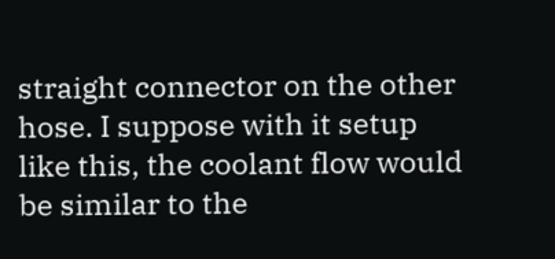straight connector on the other hose. I suppose with it setup like this, the coolant flow would be similar to the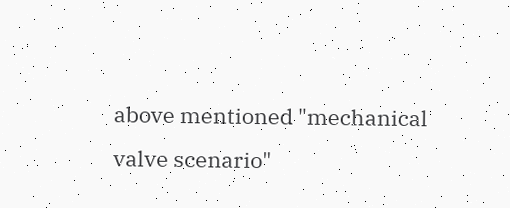above mentioned "mechanical valve scenario"